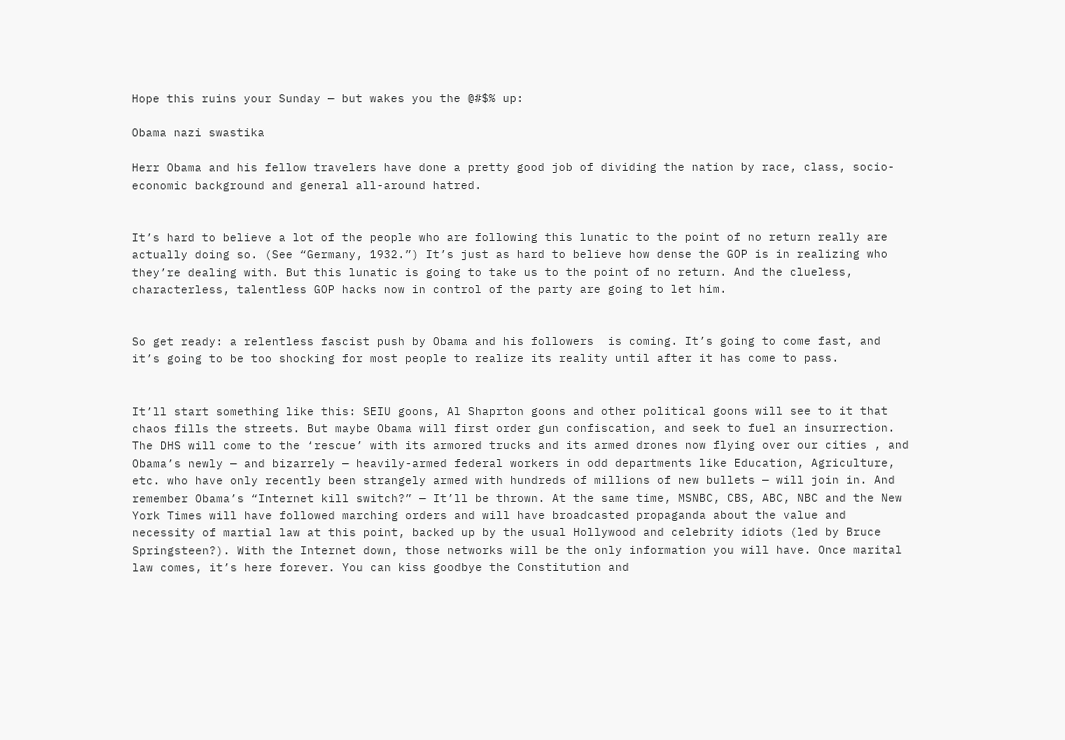Hope this ruins your Sunday — but wakes you the @#$% up:

Obama nazi swastika

Herr Obama and his fellow travelers have done a pretty good job of dividing the nation by race, class, socio-economic background and general all-around hatred.


It’s hard to believe a lot of the people who are following this lunatic to the point of no return really are actually doing so. (See “Germany, 1932.”) It’s just as hard to believe how dense the GOP is in realizing who they’re dealing with. But this lunatic is going to take us to the point of no return. And the clueless, characterless, talentless GOP hacks now in control of the party are going to let him.


So get ready: a relentless fascist push by Obama and his followers  is coming. It’s going to come fast, and it’s going to be too shocking for most people to realize its reality until after it has come to pass.


It’ll start something like this: SEIU goons, Al Shaprton goons and other political goons will see to it that chaos fills the streets. But maybe Obama will first order gun confiscation, and seek to fuel an insurrection. The DHS will come to the ‘rescue’ with its armored trucks and its armed drones now flying over our cities , and Obama’s newly — and bizarrely — heavily-armed federal workers in odd departments like Education, Agriculture, etc. who have only recently been strangely armed with hundreds of millions of new bullets — will join in. And remember Obama’s “Internet kill switch?” — It’ll be thrown. At the same time, MSNBC, CBS, ABC, NBC and the New York Times will have followed marching orders and will have broadcasted propaganda about the value and necessity of martial law at this point, backed up by the usual Hollywood and celebrity idiots (led by Bruce Springsteen?). With the Internet down, those networks will be the only information you will have. Once marital law comes, it’s here forever. You can kiss goodbye the Constitution and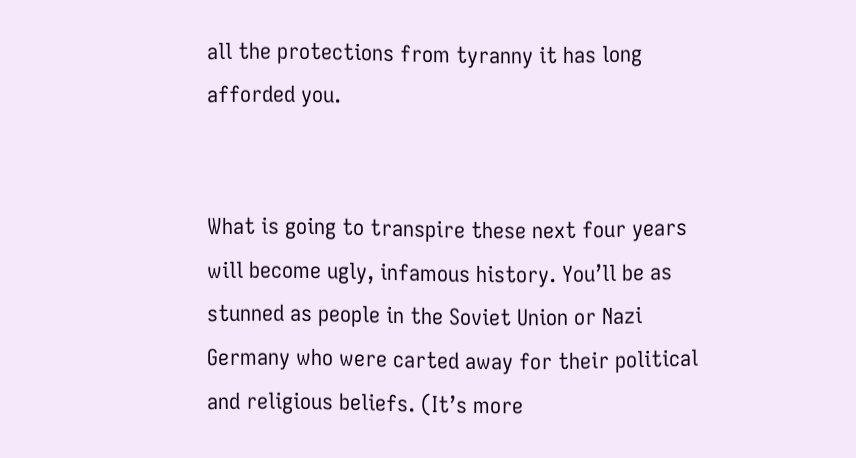all the protections from tyranny it has long afforded you.


What is going to transpire these next four years will become ugly, infamous history. You’ll be as stunned as people in the Soviet Union or Nazi Germany who were carted away for their political and religious beliefs. (It’s more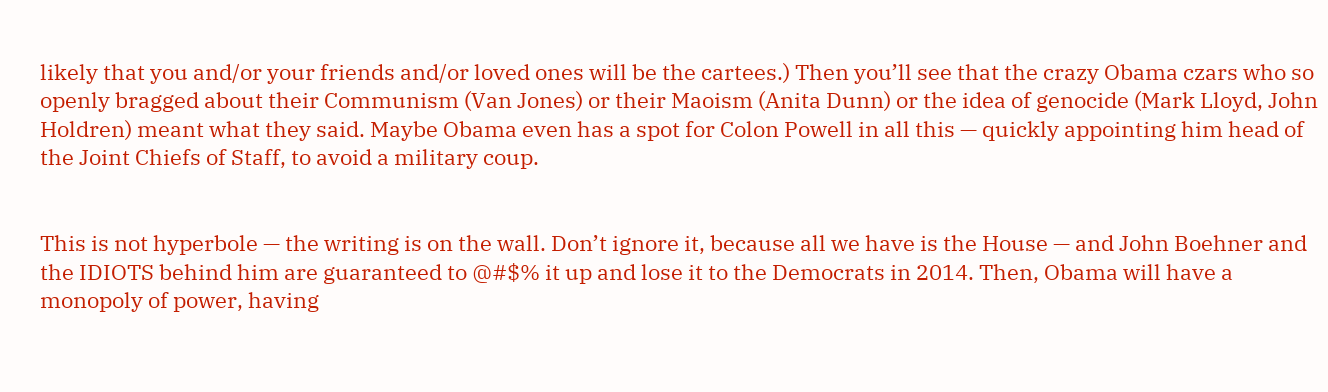likely that you and/or your friends and/or loved ones will be the cartees.) Then you’ll see that the crazy Obama czars who so openly bragged about their Communism (Van Jones) or their Maoism (Anita Dunn) or the idea of genocide (Mark Lloyd, John Holdren) meant what they said. Maybe Obama even has a spot for Colon Powell in all this — quickly appointing him head of the Joint Chiefs of Staff, to avoid a military coup.


This is not hyperbole — the writing is on the wall. Don’t ignore it, because all we have is the House — and John Boehner and the IDIOTS behind him are guaranteed to @#$% it up and lose it to the Democrats in 2014. Then, Obama will have a monopoly of power, having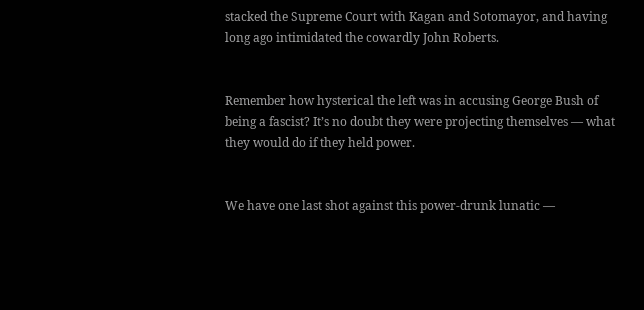stacked the Supreme Court with Kagan and Sotomayor, and having long ago intimidated the cowardly John Roberts.


Remember how hysterical the left was in accusing George Bush of being a fascist? It’s no doubt they were projecting themselves — what they would do if they held power.


We have one last shot against this power-drunk lunatic —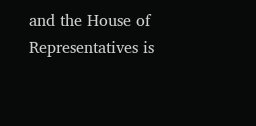and the House of Representatives is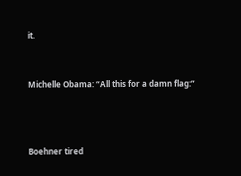it.


Michelle Obama: “All this for a damn flag:”



Boehner tired